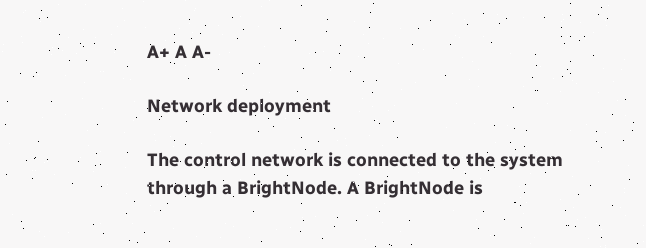A+ A A-

Network deployment

The control network is connected to the system through a BrightNode. A BrightNode is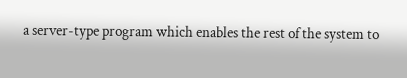a server-type program which enables the rest of the system to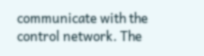communicate with the control network. The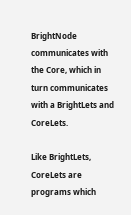BrightNode communicates with the Core, which in turn communicates with a BrightLets and CoreLets.

Like BrightLets, CoreLets are programs which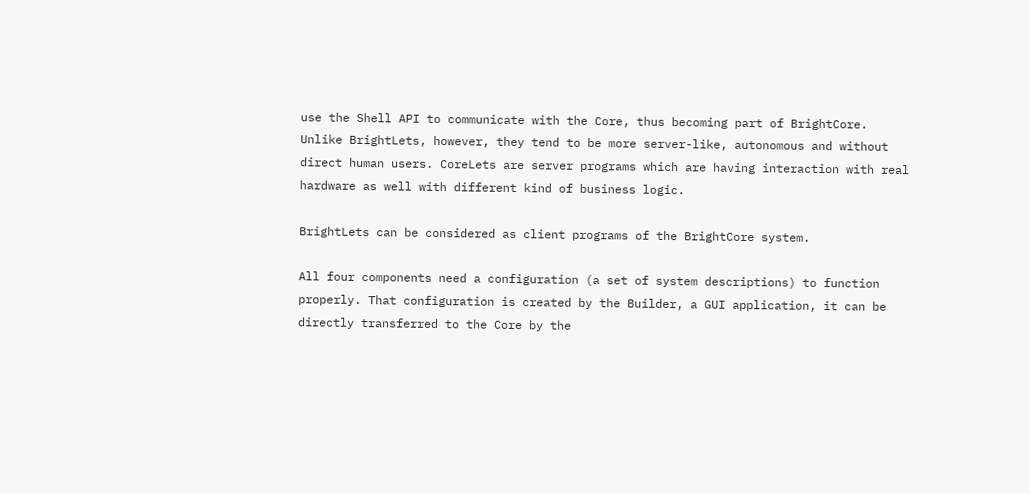use the Shell API to communicate with the Core, thus becoming part of BrightCore. Unlike BrightLets, however, they tend to be more server-like, autonomous and without direct human users. CoreLets are server programs which are having interaction with real hardware as well with different kind of business logic.

BrightLets can be considered as client programs of the BrightCore system.

All four components need a configuration (a set of system descriptions) to function properly. That configuration is created by the Builder, a GUI application, it can be directly transferred to the Core by the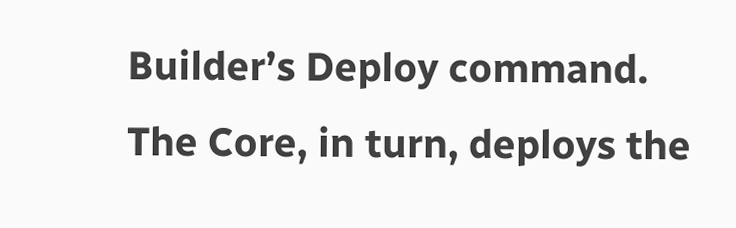Builder’s Deploy command. The Core, in turn, deploys the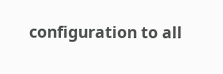configuration to all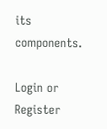its components.

Login or Register